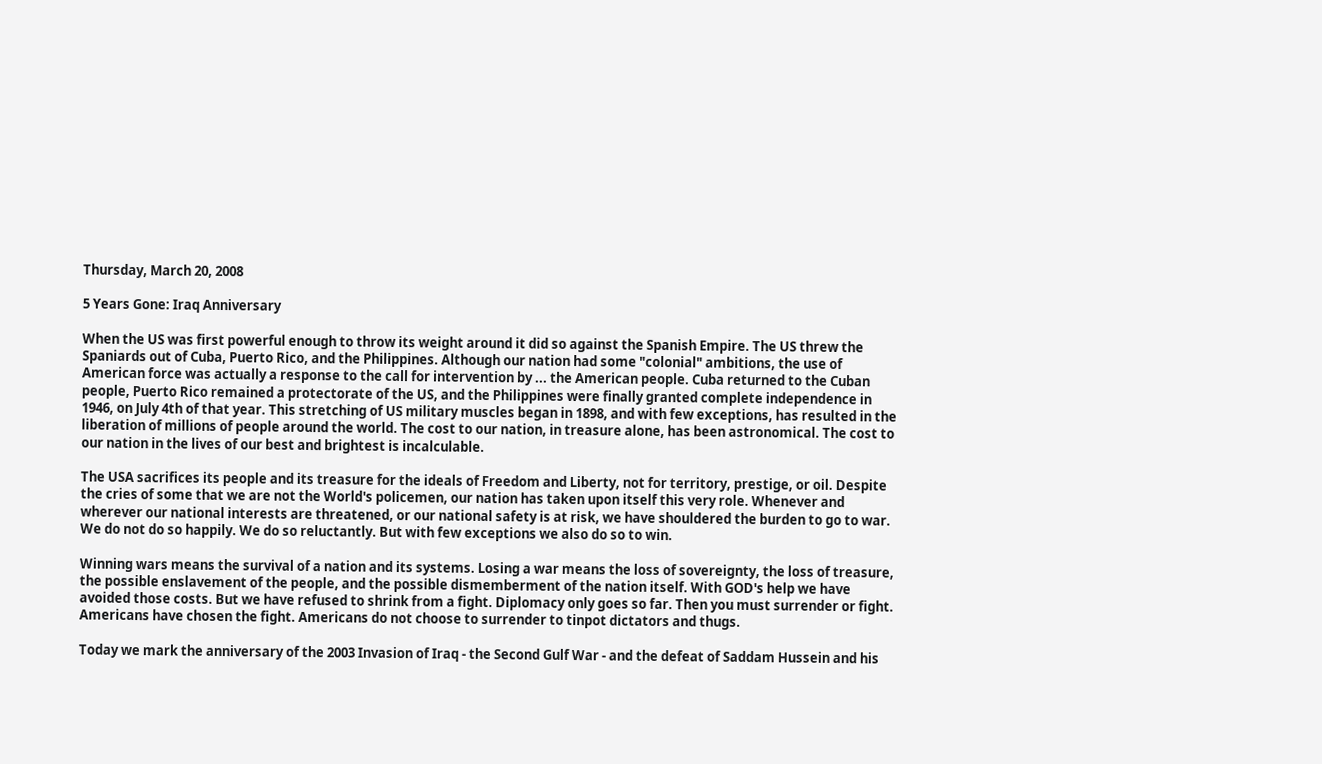Thursday, March 20, 2008

5 Years Gone: Iraq Anniversary

When the US was first powerful enough to throw its weight around it did so against the Spanish Empire. The US threw the Spaniards out of Cuba, Puerto Rico, and the Philippines. Although our nation had some "colonial" ambitions, the use of American force was actually a response to the call for intervention by ... the American people. Cuba returned to the Cuban people, Puerto Rico remained a protectorate of the US, and the Philippines were finally granted complete independence in 1946, on July 4th of that year. This stretching of US military muscles began in 1898, and with few exceptions, has resulted in the liberation of millions of people around the world. The cost to our nation, in treasure alone, has been astronomical. The cost to our nation in the lives of our best and brightest is incalculable.

The USA sacrifices its people and its treasure for the ideals of Freedom and Liberty, not for territory, prestige, or oil. Despite the cries of some that we are not the World's policemen, our nation has taken upon itself this very role. Whenever and wherever our national interests are threatened, or our national safety is at risk, we have shouldered the burden to go to war. We do not do so happily. We do so reluctantly. But with few exceptions we also do so to win.

Winning wars means the survival of a nation and its systems. Losing a war means the loss of sovereignty, the loss of treasure, the possible enslavement of the people, and the possible dismemberment of the nation itself. With GOD's help we have avoided those costs. But we have refused to shrink from a fight. Diplomacy only goes so far. Then you must surrender or fight. Americans have chosen the fight. Americans do not choose to surrender to tinpot dictators and thugs.

Today we mark the anniversary of the 2003 Invasion of Iraq - the Second Gulf War - and the defeat of Saddam Hussein and his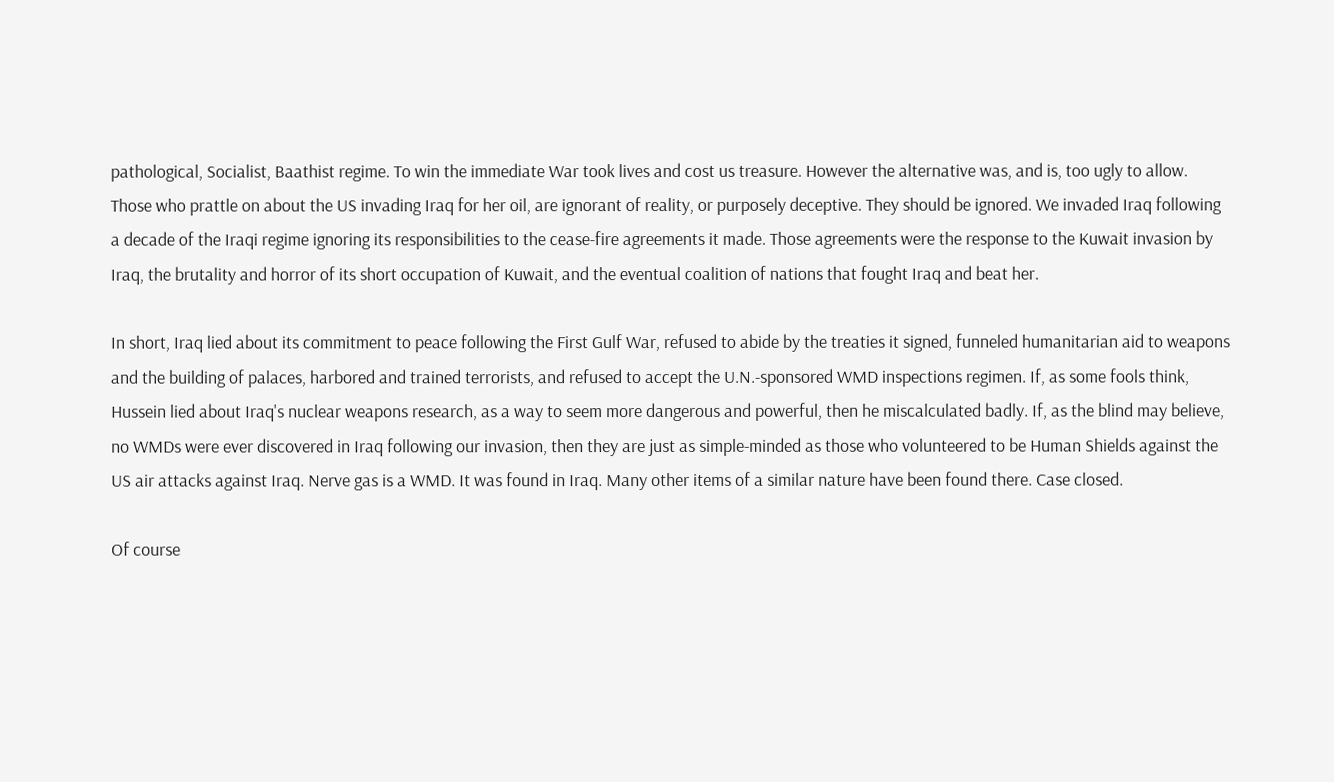pathological, Socialist, Baathist regime. To win the immediate War took lives and cost us treasure. However the alternative was, and is, too ugly to allow. Those who prattle on about the US invading Iraq for her oil, are ignorant of reality, or purposely deceptive. They should be ignored. We invaded Iraq following a decade of the Iraqi regime ignoring its responsibilities to the cease-fire agreements it made. Those agreements were the response to the Kuwait invasion by Iraq, the brutality and horror of its short occupation of Kuwait, and the eventual coalition of nations that fought Iraq and beat her.

In short, Iraq lied about its commitment to peace following the First Gulf War, refused to abide by the treaties it signed, funneled humanitarian aid to weapons and the building of palaces, harbored and trained terrorists, and refused to accept the U.N.-sponsored WMD inspections regimen. If, as some fools think, Hussein lied about Iraq's nuclear weapons research, as a way to seem more dangerous and powerful, then he miscalculated badly. If, as the blind may believe, no WMDs were ever discovered in Iraq following our invasion, then they are just as simple-minded as those who volunteered to be Human Shields against the US air attacks against Iraq. Nerve gas is a WMD. It was found in Iraq. Many other items of a similar nature have been found there. Case closed.

Of course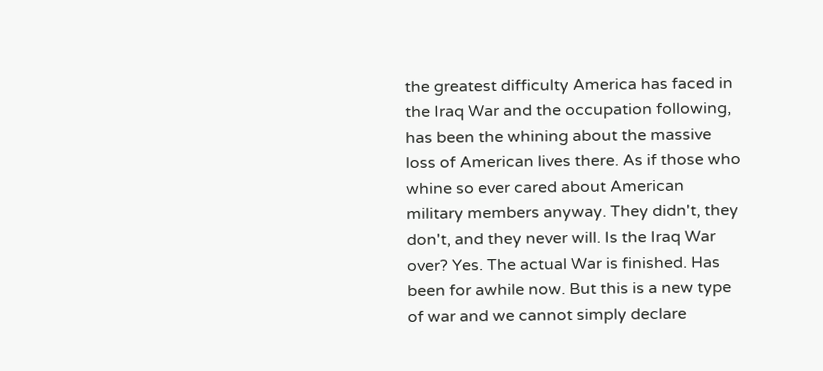the greatest difficulty America has faced in the Iraq War and the occupation following, has been the whining about the massive loss of American lives there. As if those who whine so ever cared about American military members anyway. They didn't, they don't, and they never will. Is the Iraq War over? Yes. The actual War is finished. Has been for awhile now. But this is a new type of war and we cannot simply declare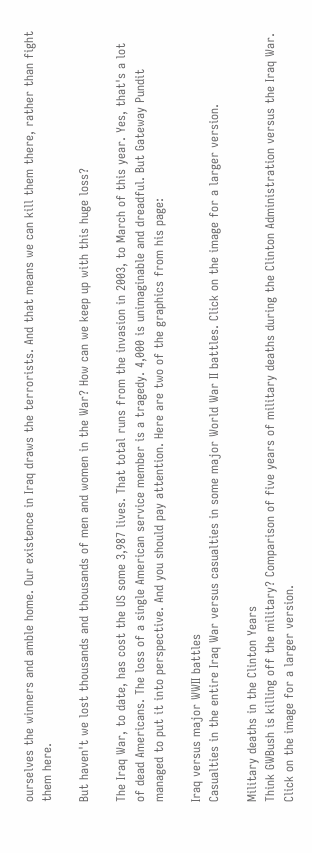ourselves the winners and amble home. Our existence in Iraq draws the terrorists. And that means we can kill them there, rather than fight them here.

But haven't we lost thousands and thousands of men and women in the War? How can we keep up with this huge loss?

The Iraq War, to date, has cost the US some 3,987 lives. That total runs from the invasion in 2003, to March of this year. Yes, that's a lot of dead Americans. The loss of a single American service member is a tragedy. 4,000 is unimaginable and dreadful. But Gateway Pundit managed to put it into perspective. And you should pay attention. Here are two of the graphics from his page:

Iraq versus major WWII battles
Casualties in the entire Iraq War versus casualties in some major World War II battles. Click on the image for a larger version.

Military deaths in the Clinton Years
Think GWBush is killing off the military? Comparison of five years of military deaths during the Clinton Administration versus the Iraq War. Click on the image for a larger version.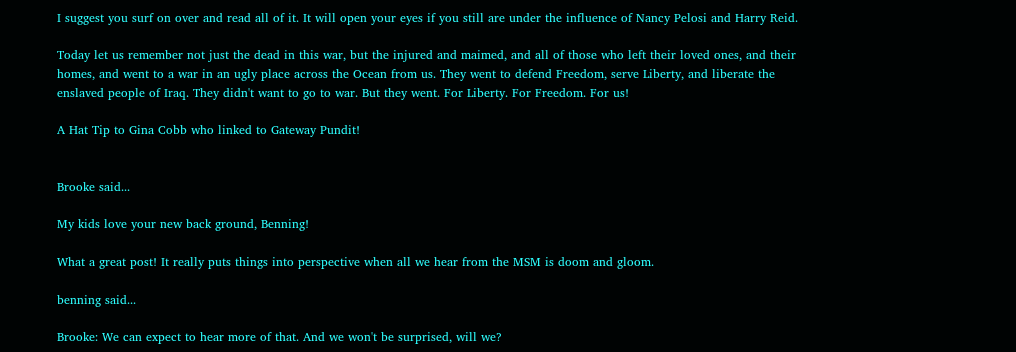I suggest you surf on over and read all of it. It will open your eyes if you still are under the influence of Nancy Pelosi and Harry Reid.

Today let us remember not just the dead in this war, but the injured and maimed, and all of those who left their loved ones, and their homes, and went to a war in an ugly place across the Ocean from us. They went to defend Freedom, serve Liberty, and liberate the enslaved people of Iraq. They didn't want to go to war. But they went. For Liberty. For Freedom. For us!

A Hat Tip to Gina Cobb who linked to Gateway Pundit!


Brooke said...

My kids love your new back ground, Benning!

What a great post! It really puts things into perspective when all we hear from the MSM is doom and gloom.

benning said...

Brooke: We can expect to hear more of that. And we won't be surprised, will we?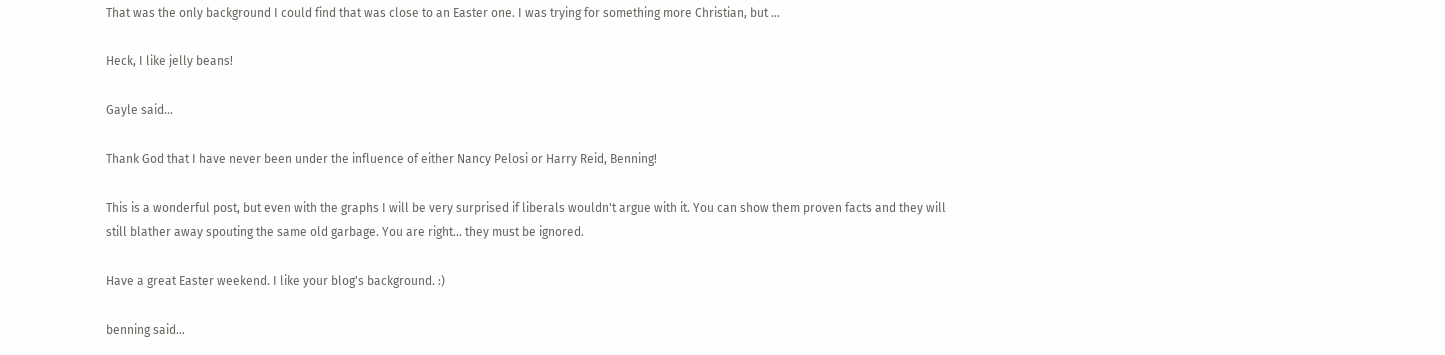That was the only background I could find that was close to an Easter one. I was trying for something more Christian, but ...

Heck, I like jelly beans!

Gayle said...

Thank God that I have never been under the influence of either Nancy Pelosi or Harry Reid, Benning!

This is a wonderful post, but even with the graphs I will be very surprised if liberals wouldn't argue with it. You can show them proven facts and they will still blather away spouting the same old garbage. You are right... they must be ignored.

Have a great Easter weekend. I like your blog's background. :)

benning said...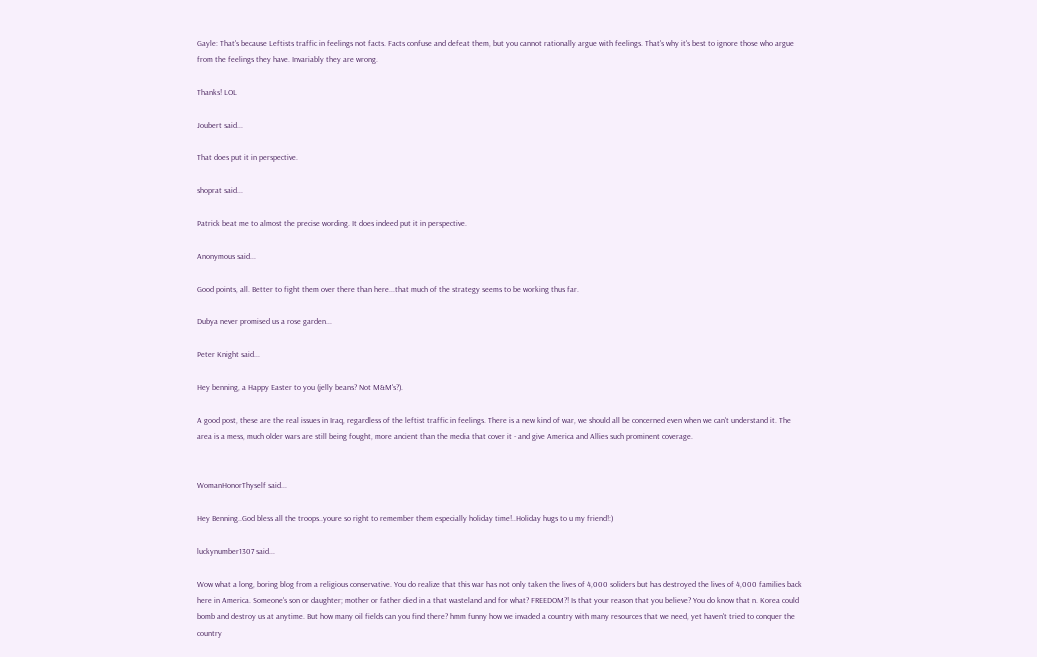Gayle: That's because Leftists traffic in feelings not facts. Facts confuse and defeat them, but you cannot rationally argue with feelings. That's why it's best to ignore those who argue from the feelings they have. Invariably they are wrong.

Thanks! LOL

Joubert said...

That does put it in perspective.

shoprat said...

Patrick beat me to almost the precise wording. It does indeed put it in perspective.

Anonymous said...

Good points, all. Better to fight them over there than here...that much of the strategy seems to be working thus far.

Dubya never promised us a rose garden...

Peter Knight said...

Hey benning, a Happy Easter to you (jelly beans? Not M&M's?).

A good post, these are the real issues in Iraq, regardless of the leftist traffic in feelings. There is a new kind of war, we should all be concerned even when we can't understand it. The area is a mess, much older wars are still being fought, more ancient than the media that cover it - and give America and Allies such prominent coverage.


WomanHonorThyself said...

Hey Benning..God bless all the troops..youre so right to remember them especially holiday time!..Holiday hugs to u my friend!:)

luckynumber1307 said...

Wow what a long, boring blog from a religious conservative. You do realize that this war has not only taken the lives of 4,000 soliders but has destroyed the lives of 4,000 families back here in America. Someone's son or daughter; mother or father died in a that wasteland and for what? FREEDOM?! Is that your reason that you believe? You do know that n. Korea could bomb and destroy us at anytime. But how many oil fields can you find there? hmm funny how we invaded a country with many resources that we need, yet haven't tried to conquer the country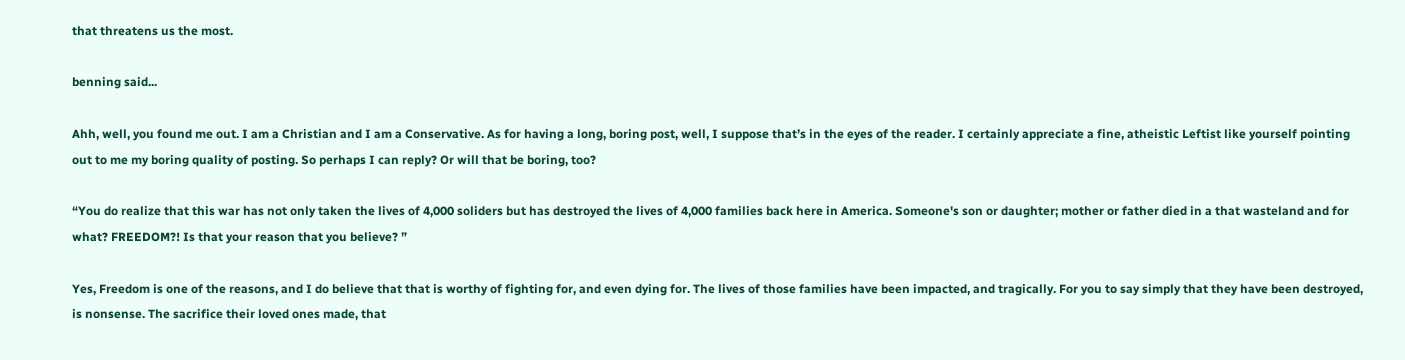that threatens us the most.

benning said...

Ahh, well, you found me out. I am a Christian and I am a Conservative. As for having a long, boring post, well, I suppose that’s in the eyes of the reader. I certainly appreciate a fine, atheistic Leftist like yourself pointing out to me my boring quality of posting. So perhaps I can reply? Or will that be boring, too?

“You do realize that this war has not only taken the lives of 4,000 soliders but has destroyed the lives of 4,000 families back here in America. Someone's son or daughter; mother or father died in a that wasteland and for what? FREEDOM?! Is that your reason that you believe? ”

Yes, Freedom is one of the reasons, and I do believe that that is worthy of fighting for, and even dying for. The lives of those families have been impacted, and tragically. For you to say simply that they have been destroyed, is nonsense. The sacrifice their loved ones made, that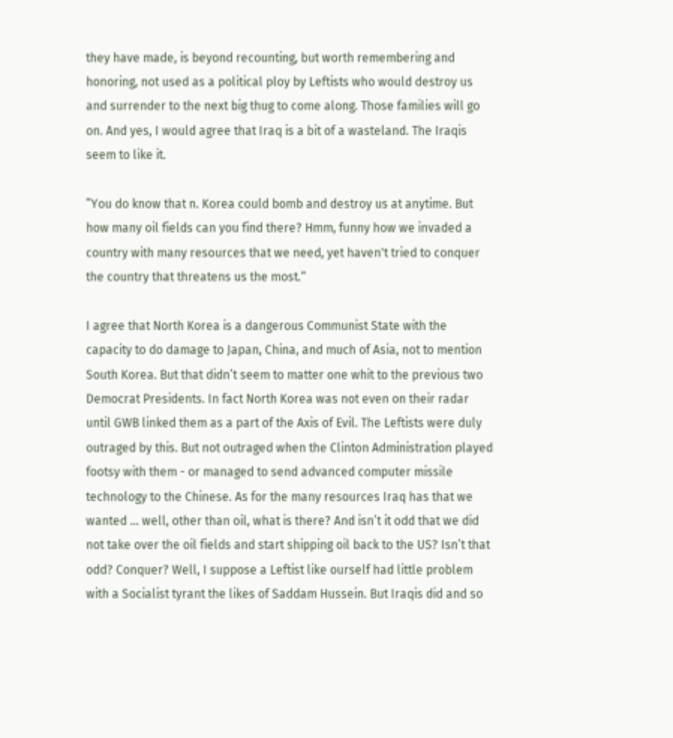they have made, is beyond recounting, but worth remembering and honoring, not used as a political ploy by Leftists who would destroy us and surrender to the next big thug to come along. Those families will go on. And yes, I would agree that Iraq is a bit of a wasteland. The Iraqis seem to like it.

”You do know that n. Korea could bomb and destroy us at anytime. But how many oil fields can you find there? Hmm, funny how we invaded a country with many resources that we need, yet haven't tried to conquer the country that threatens us the most.“

I agree that North Korea is a dangerous Communist State with the capacity to do damage to Japan, China, and much of Asia, not to mention South Korea. But that didn’t seem to matter one whit to the previous two Democrat Presidents. In fact North Korea was not even on their radar until GWB linked them as a part of the Axis of Evil. The Leftists were duly outraged by this. But not outraged when the Clinton Administration played footsy with them - or managed to send advanced computer missile technology to the Chinese. As for the many resources Iraq has that we wanted ... well, other than oil, what is there? And isn’t it odd that we did not take over the oil fields and start shipping oil back to the US? Isn’t that odd? Conquer? Well, I suppose a Leftist like ourself had little problem with a Socialist tyrant the likes of Saddam Hussein. But Iraqis did and so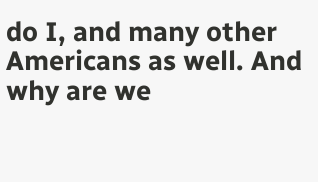do I, and many other Americans as well. And why are we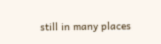still in many places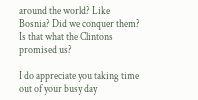around the world? Like Bosnia? Did we conquer them? Is that what the Clintons promised us?

I do appreciate you taking time out of your busy day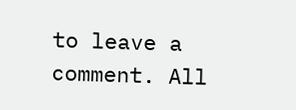to leave a comment. All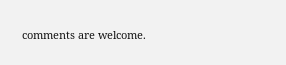comments are welcome.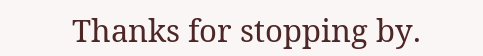Thanks for stopping by.